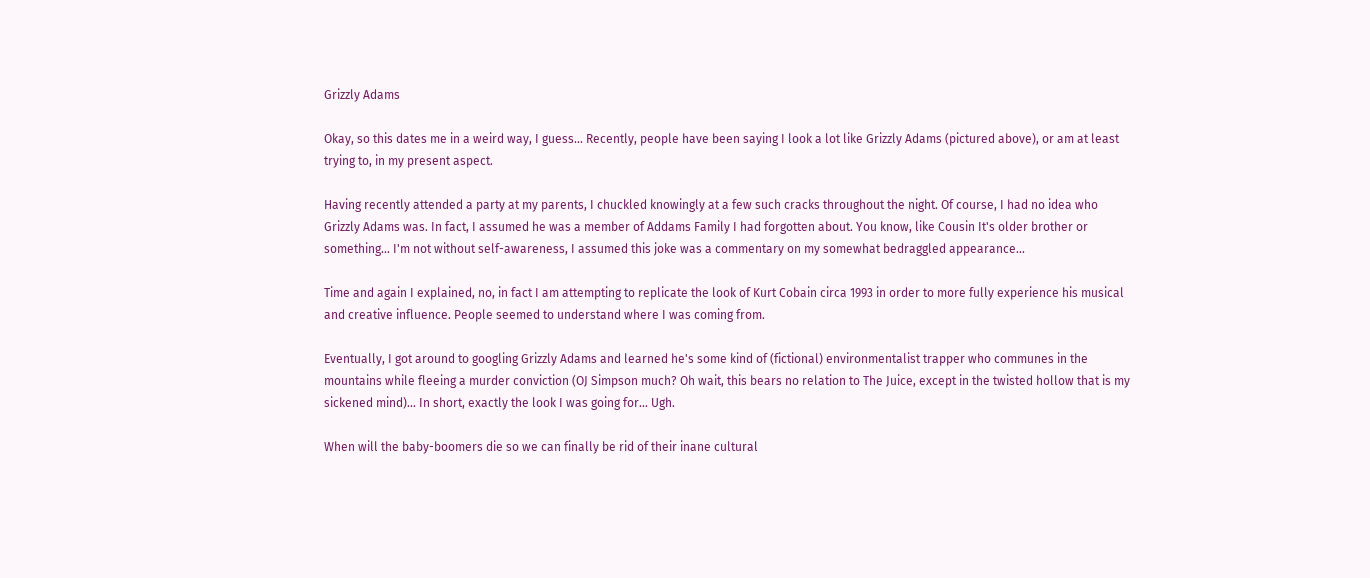Grizzly Adams

Okay, so this dates me in a weird way, I guess... Recently, people have been saying I look a lot like Grizzly Adams (pictured above), or am at least trying to, in my present aspect.

Having recently attended a party at my parents, I chuckled knowingly at a few such cracks throughout the night. Of course, I had no idea who Grizzly Adams was. In fact, I assumed he was a member of Addams Family I had forgotten about. You know, like Cousin It's older brother or something... I'm not without self-awareness, I assumed this joke was a commentary on my somewhat bedraggled appearance...

Time and again I explained, no, in fact I am attempting to replicate the look of Kurt Cobain circa 1993 in order to more fully experience his musical and creative influence. People seemed to understand where I was coming from.

Eventually, I got around to googling Grizzly Adams and learned he's some kind of (fictional) environmentalist trapper who communes in the mountains while fleeing a murder conviction (OJ Simpson much? Oh wait, this bears no relation to The Juice, except in the twisted hollow that is my sickened mind)... In short, exactly the look I was going for... Ugh.

When will the baby-boomers die so we can finally be rid of their inane cultural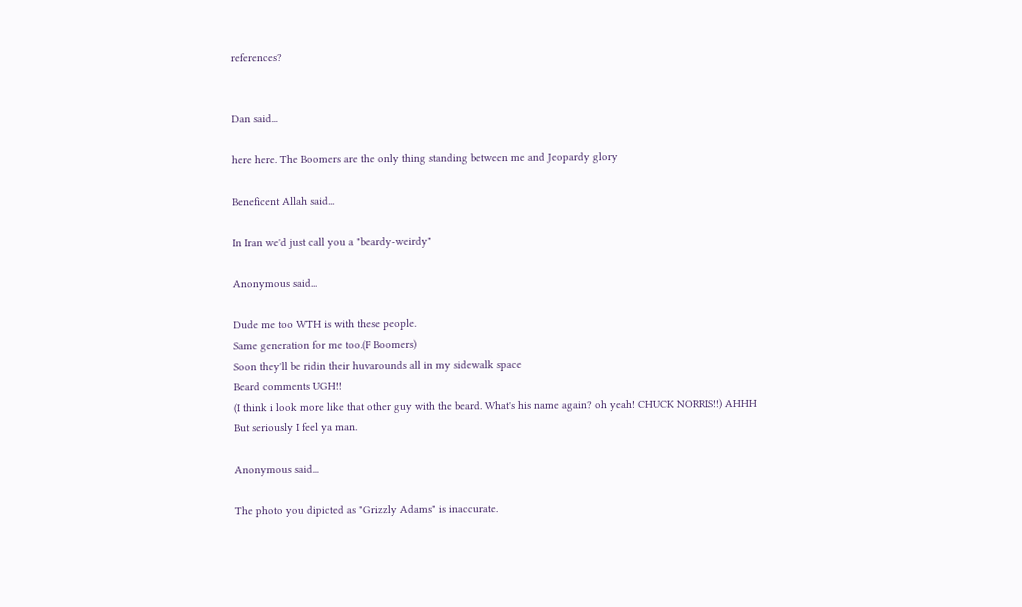references?


Dan said...

here here. The Boomers are the only thing standing between me and Jeopardy glory

Beneficent Allah said...

In Iran we'd just call you a "beardy-weirdy"

Anonymous said...

Dude me too WTH is with these people.
Same generation for me too.(F Boomers)
Soon they'll be ridin their huvarounds all in my sidewalk space
Beard comments UGH!!
(I think i look more like that other guy with the beard. What's his name again? oh yeah! CHUCK NORRIS!!) AHHH
But seriously I feel ya man.

Anonymous said...

The photo you dipicted as "Grizzly Adams" is inaccurate.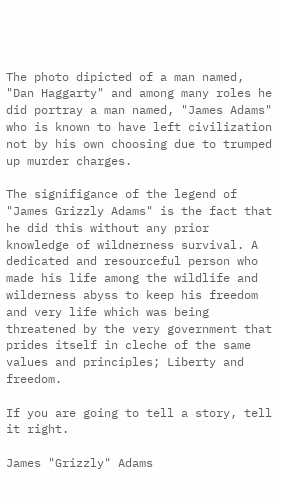The photo dipicted of a man named, "Dan Haggarty" and among many roles he did portray a man named, "James Adams" who is known to have left civilization not by his own choosing due to trumped up murder charges.

The signifigance of the legend of "James Grizzly Adams" is the fact that he did this without any prior knowledge of wildnerness survival. A dedicated and resourceful person who made his life among the wildlife and wilderness abyss to keep his freedom and very life which was being threatened by the very government that prides itself in cleche of the same values and principles; Liberty and freedom.

If you are going to tell a story, tell it right.

James "Grizzly" Adams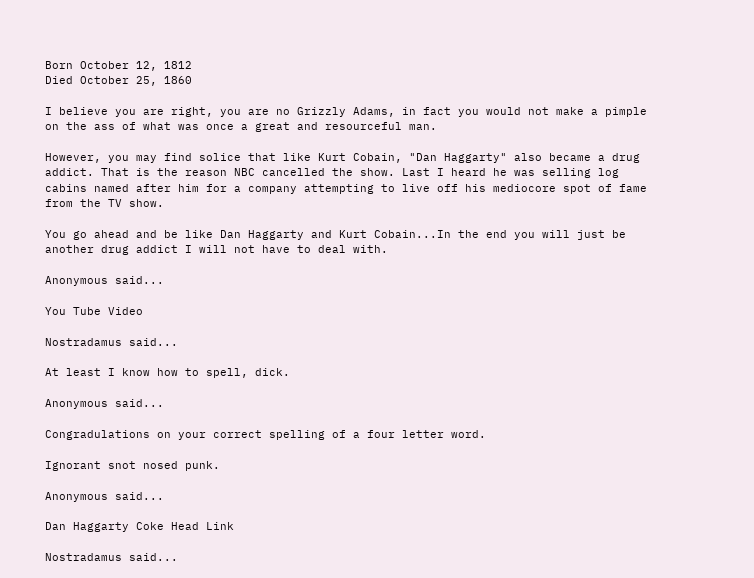Born October 12, 1812
Died October 25, 1860

I believe you are right, you are no Grizzly Adams, in fact you would not make a pimple on the ass of what was once a great and resourceful man.

However, you may find solice that like Kurt Cobain, "Dan Haggarty" also became a drug addict. That is the reason NBC cancelled the show. Last I heard he was selling log cabins named after him for a company attempting to live off his mediocore spot of fame from the TV show.

You go ahead and be like Dan Haggarty and Kurt Cobain...In the end you will just be another drug addict I will not have to deal with.

Anonymous said...

You Tube Video

Nostradamus said...

At least I know how to spell, dick.

Anonymous said...

Congradulations on your correct spelling of a four letter word.

Ignorant snot nosed punk.

Anonymous said...

Dan Haggarty Coke Head Link

Nostradamus said...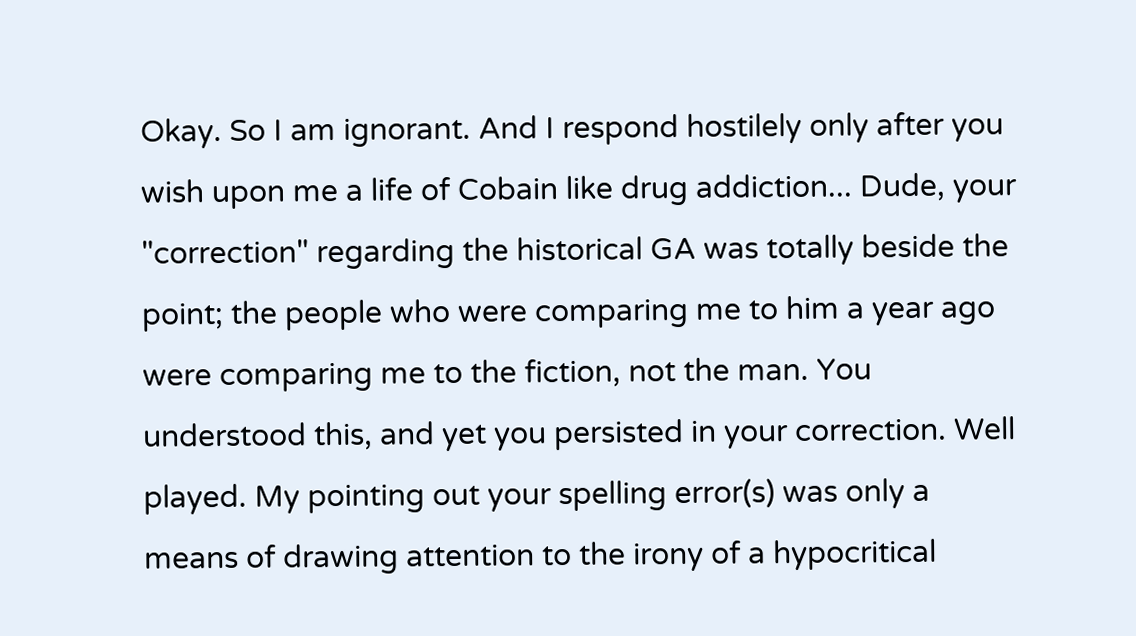Okay. So I am ignorant. And I respond hostilely only after you wish upon me a life of Cobain like drug addiction... Dude, your "correction" regarding the historical GA was totally beside the point; the people who were comparing me to him a year ago were comparing me to the fiction, not the man. You understood this, and yet you persisted in your correction. Well played. My pointing out your spelling error(s) was only a means of drawing attention to the irony of a hypocritical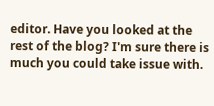editor. Have you looked at the rest of the blog? I'm sure there is much you could take issue with.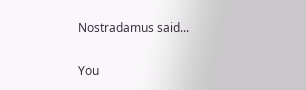Nostradamus said...

You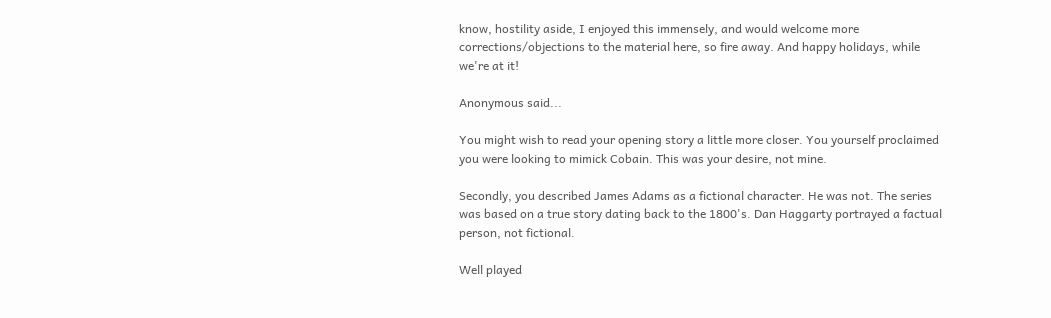know, hostility aside, I enjoyed this immensely, and would welcome more corrections/objections to the material here, so fire away. And happy holidays, while we're at it!

Anonymous said...

You might wish to read your opening story a little more closer. You yourself proclaimed you were looking to mimick Cobain. This was your desire, not mine.

Secondly, you described James Adams as a fictional character. He was not. The series was based on a true story dating back to the 1800's. Dan Haggarty portrayed a factual person, not fictional.

Well played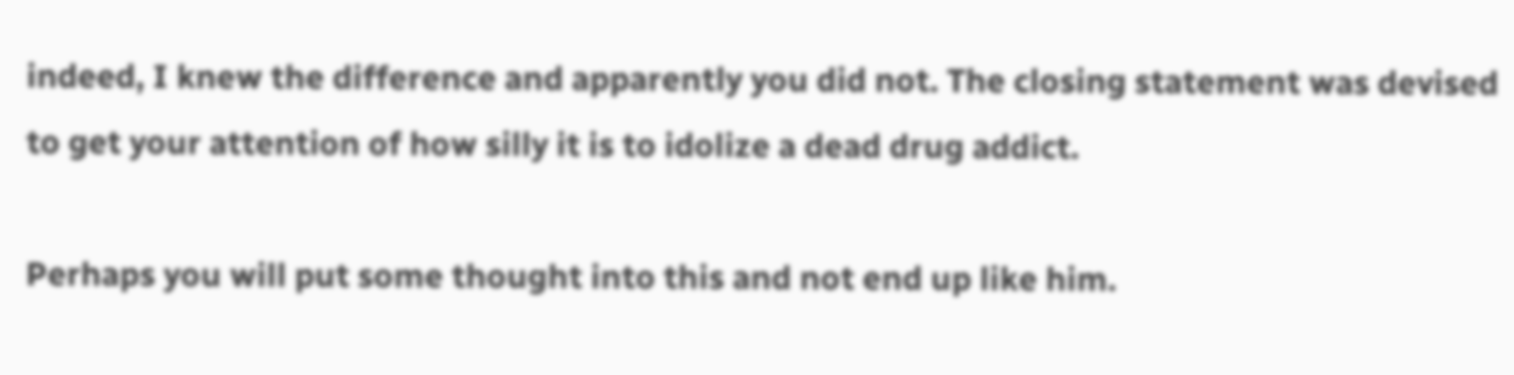indeed, I knew the difference and apparently you did not. The closing statement was devised to get your attention of how silly it is to idolize a dead drug addict.

Perhaps you will put some thought into this and not end up like him.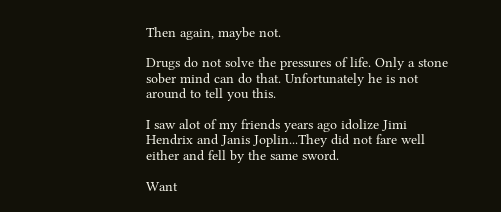Then again, maybe not.

Drugs do not solve the pressures of life. Only a stone sober mind can do that. Unfortunately he is not around to tell you this.

I saw alot of my friends years ago idolize Jimi Hendrix and Janis Joplin...They did not fare well either and fell by the same sword.

Want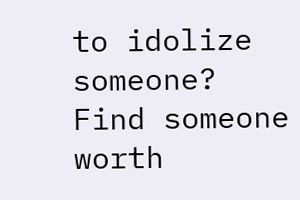to idolize someone? Find someone worth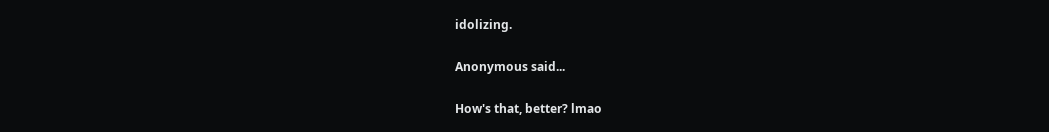idolizing.

Anonymous said...

How's that, better? lmao